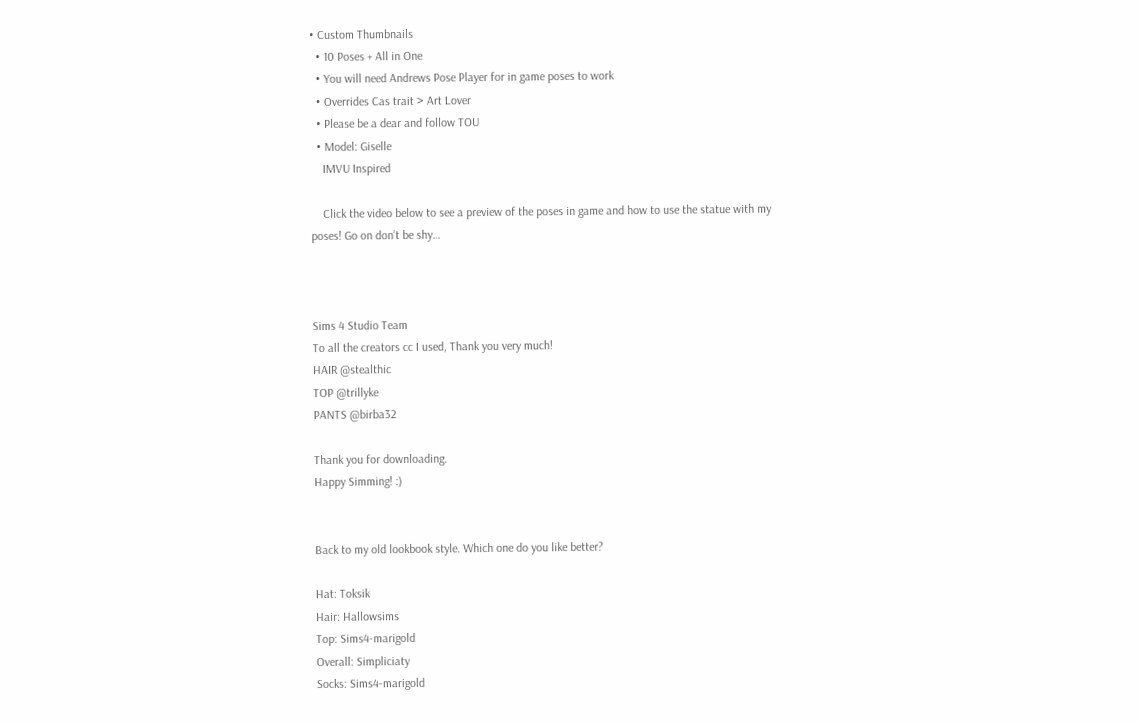• Custom Thumbnails
  • 10 Poses + All in One
  • You will need Andrews Pose Player for in game poses to work
  • Overrides Cas trait > Art Lover
  • Please be a dear and follow TOU
  • Model: Giselle
    IMVU Inspired

    Click the video below to see a preview of the poses in game and how to use the statue with my poses! Go on don’t be shy…



Sims 4 Studio Team
To all the creators cc I used, Thank you very much!
HAIR @stealthic
TOP @trillyke
PANTS @birba32

Thank you for downloading.
Happy Simming! :)


Back to my old lookbook style. Which one do you like better?

Hat: Toksik
Hair: Hallowsims
Top: Sims4-marigold
Overall: Simpliciaty
Socks: Sims4-marigold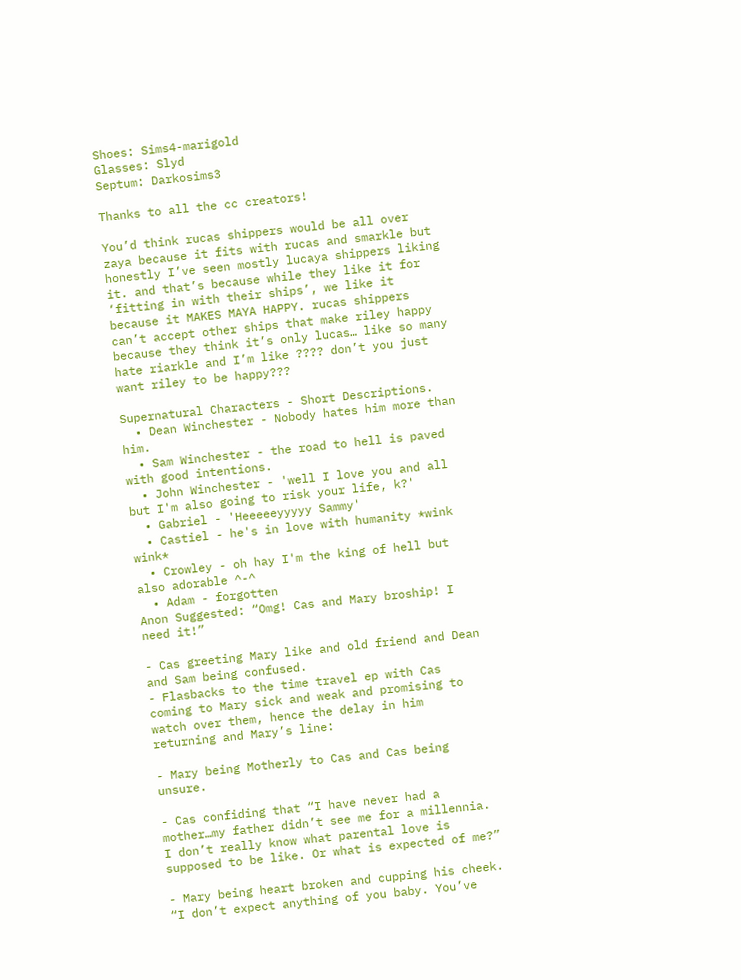Shoes: Sims4-marigold
Glasses: Slyd
Septum: Darkosims3

Thanks to all the cc creators!

You’d think rucas shippers would be all over zaya because it fits with rucas and smarkle but honestly I’ve seen mostly lucaya shippers liking it. and that’s because while they like it for ‘fitting in with their ships’, we like it because it MAKES MAYA HAPPY. rucas shippers can’t accept other ships that make riley happy because they think it’s only lucas… like so many hate riarkle and I’m like ???? don’t you just want riley to be happy???

Supernatural Characters - Short Descriptions.
  • Dean Winchester - Nobody hates him more than him.
  • Sam Winchester - the road to hell is paved with good intentions.
  • John Winchester - 'well I love you and all but I'm also going to risk your life, k?'
  • Gabriel - 'Heeeeeyyyyy Sammy'
  • Castiel - he's in love with humanity *wink wink*
  • Crowley - oh hay I'm the king of hell but also adorable ^-^
  • Adam - forgotten
Anon Suggested: “Omg! Cas and Mary broship! I need it!”

- Cas greeting Mary like and old friend and Dean and Sam being confused.
- Flasbacks to the time travel ep with Cas coming to Mary sick and weak and promising to watch over them, hence the delay in him returning and Mary’s line:

- Mary being Motherly to Cas and Cas being unsure.

- Cas confiding that “I have never had a mother…my father didn’t see me for a millennia. I don’t really know what parental love is supposed to be like. Or what is expected of me?”

- Mary being heart broken and cupping his cheek. “I don’t expect anything of you baby. You’ve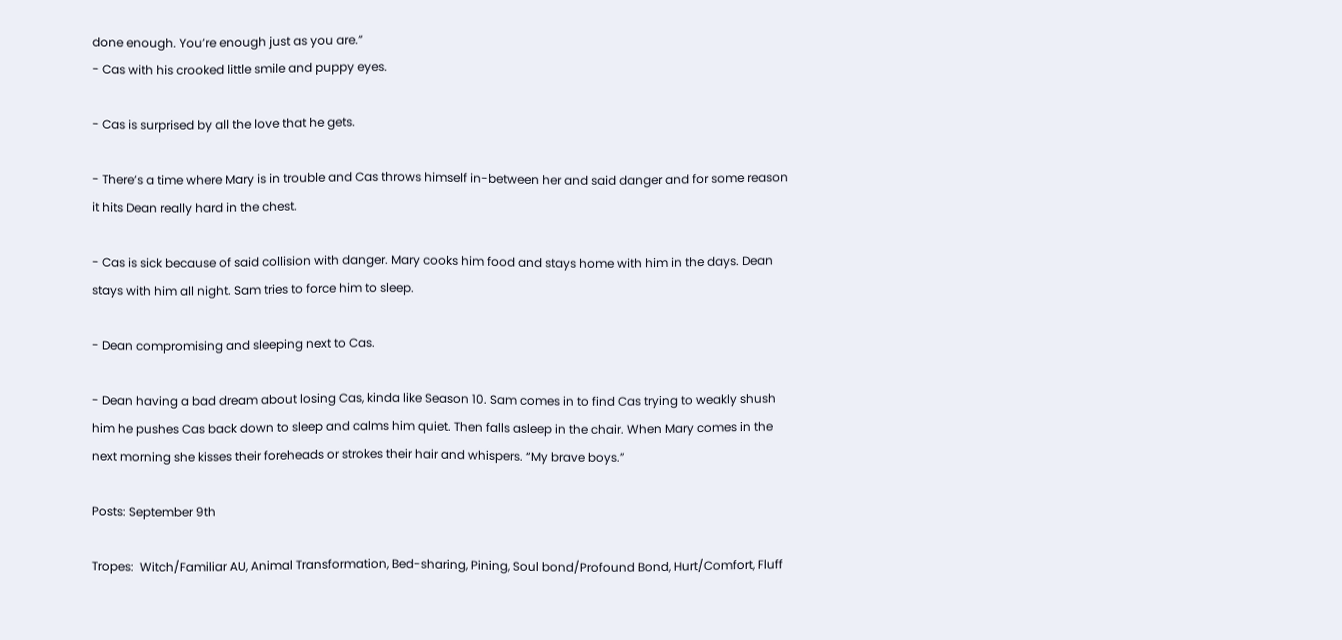done enough. You’re enough just as you are.”
- Cas with his crooked little smile and puppy eyes.

- Cas is surprised by all the love that he gets.

- There’s a time where Mary is in trouble and Cas throws himself in-between her and said danger and for some reason it hits Dean really hard in the chest.

- Cas is sick because of said collision with danger. Mary cooks him food and stays home with him in the days. Dean stays with him all night. Sam tries to force him to sleep.

- Dean compromising and sleeping next to Cas.

- Dean having a bad dream about losing Cas, kinda like Season 10. Sam comes in to find Cas trying to weakly shush him he pushes Cas back down to sleep and calms him quiet. Then falls asleep in the chair. When Mary comes in the next morning she kisses their foreheads or strokes their hair and whispers. “My brave boys.”

Posts: September 9th

Tropes:  Witch/Familiar AU, Animal Transformation, Bed-sharing, Pining, Soul bond/Profound Bond, Hurt/Comfort, Fluff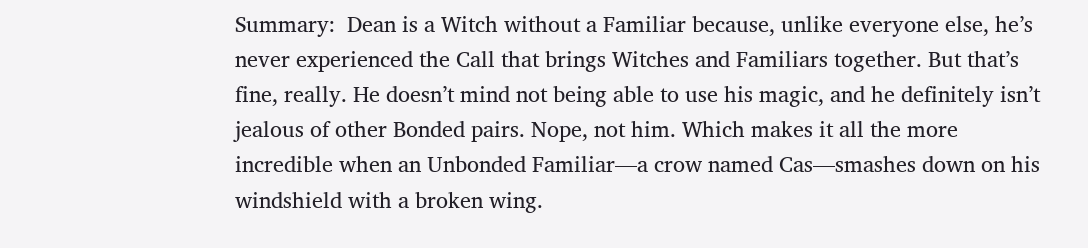Summary:  Dean is a Witch without a Familiar because, unlike everyone else, he’s never experienced the Call that brings Witches and Familiars together. But that’s fine, really. He doesn’t mind not being able to use his magic, and he definitely isn’t jealous of other Bonded pairs. Nope, not him. Which makes it all the more incredible when an Unbonded Familiar—a crow named Cas—smashes down on his windshield with a broken wing.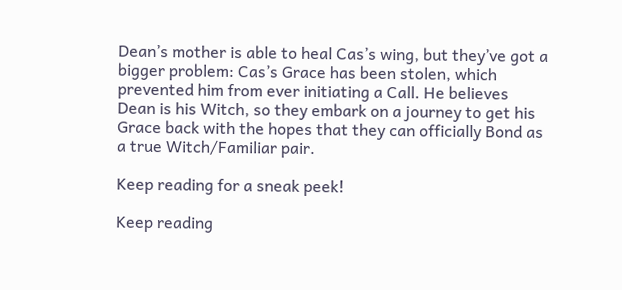Dean’s mother is able to heal Cas’s wing, but they’ve got a bigger problem: Cas’s Grace has been stolen, which prevented him from ever initiating a Call. He believes Dean is his Witch, so they embark on a journey to get his Grace back with the hopes that they can officially Bond as a true Witch/Familiar pair.

Keep reading for a sneak peek!

Keep reading